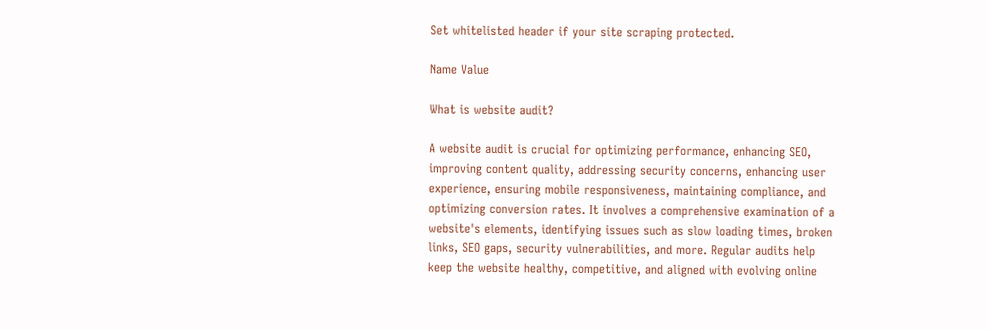Set whitelisted header if your site scraping protected.

Name Value

What is website audit?

A website audit is crucial for optimizing performance, enhancing SEO, improving content quality, addressing security concerns, enhancing user experience, ensuring mobile responsiveness, maintaining compliance, and optimizing conversion rates. It involves a comprehensive examination of a website's elements, identifying issues such as slow loading times, broken links, SEO gaps, security vulnerabilities, and more. Regular audits help keep the website healthy, competitive, and aligned with evolving online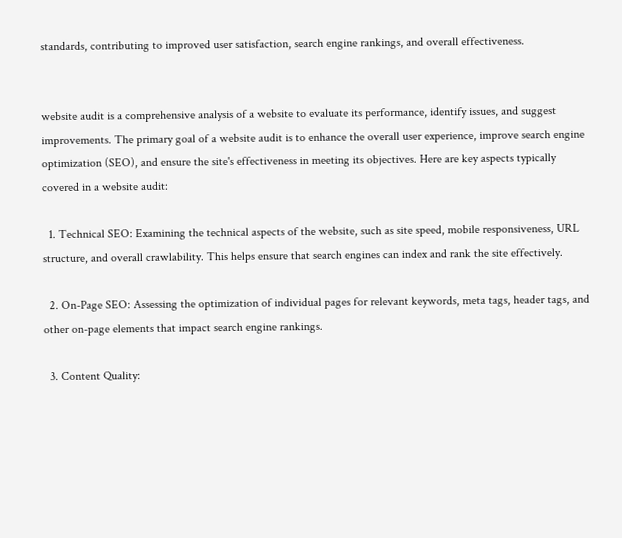standards, contributing to improved user satisfaction, search engine rankings, and overall effectiveness.


website audit is a comprehensive analysis of a website to evaluate its performance, identify issues, and suggest improvements. The primary goal of a website audit is to enhance the overall user experience, improve search engine optimization (SEO), and ensure the site's effectiveness in meeting its objectives. Here are key aspects typically covered in a website audit:

  1. Technical SEO: Examining the technical aspects of the website, such as site speed, mobile responsiveness, URL structure, and overall crawlability. This helps ensure that search engines can index and rank the site effectively.

  2. On-Page SEO: Assessing the optimization of individual pages for relevant keywords, meta tags, header tags, and other on-page elements that impact search engine rankings.

  3. Content Quality: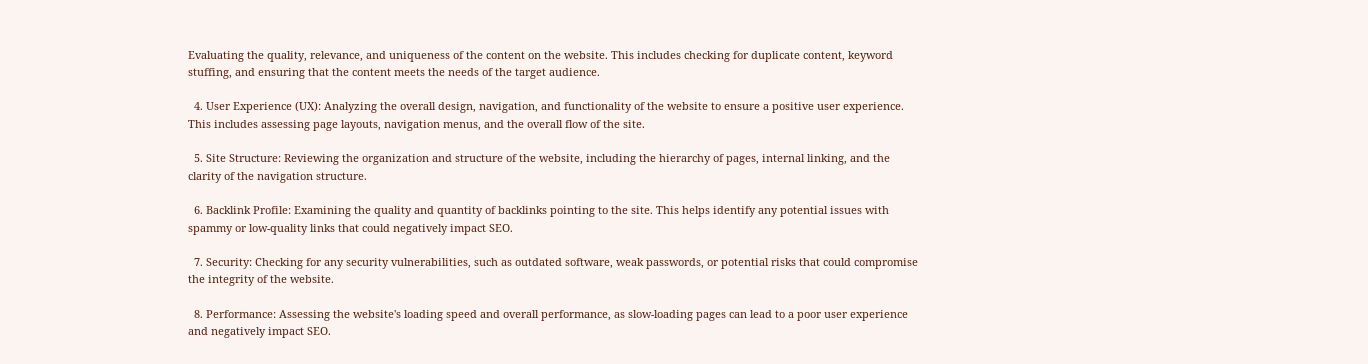Evaluating the quality, relevance, and uniqueness of the content on the website. This includes checking for duplicate content, keyword stuffing, and ensuring that the content meets the needs of the target audience.

  4. User Experience (UX): Analyzing the overall design, navigation, and functionality of the website to ensure a positive user experience. This includes assessing page layouts, navigation menus, and the overall flow of the site.

  5. Site Structure: Reviewing the organization and structure of the website, including the hierarchy of pages, internal linking, and the clarity of the navigation structure.

  6. Backlink Profile: Examining the quality and quantity of backlinks pointing to the site. This helps identify any potential issues with spammy or low-quality links that could negatively impact SEO.

  7. Security: Checking for any security vulnerabilities, such as outdated software, weak passwords, or potential risks that could compromise the integrity of the website.

  8. Performance: Assessing the website's loading speed and overall performance, as slow-loading pages can lead to a poor user experience and negatively impact SEO.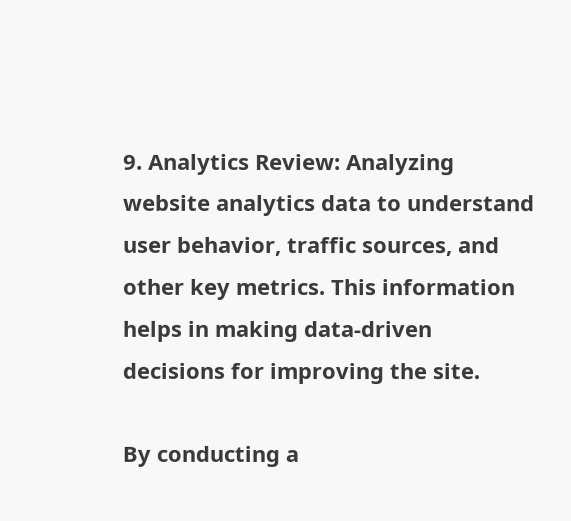9. Analytics Review: Analyzing website analytics data to understand user behavior, traffic sources, and other key metrics. This information helps in making data-driven decisions for improving the site.

By conducting a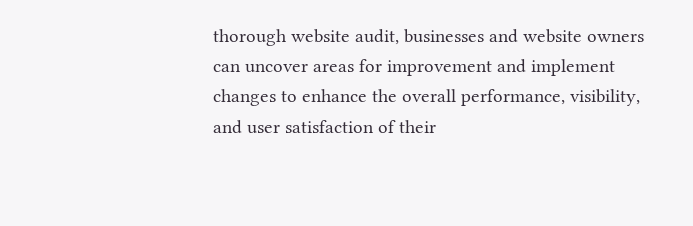thorough website audit, businesses and website owners can uncover areas for improvement and implement changes to enhance the overall performance, visibility, and user satisfaction of their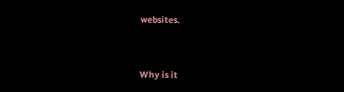websites.




Why is it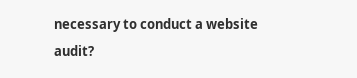necessary to conduct a website audit?